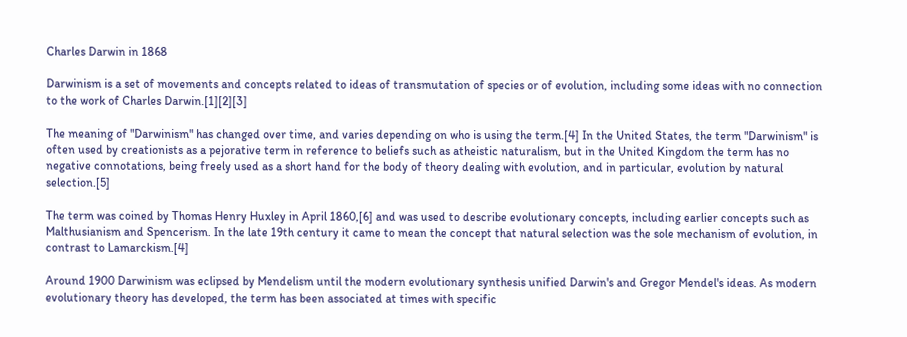Charles Darwin in 1868

Darwinism is a set of movements and concepts related to ideas of transmutation of species or of evolution, including some ideas with no connection to the work of Charles Darwin.[1][2][3]

The meaning of "Darwinism" has changed over time, and varies depending on who is using the term.[4] In the United States, the term "Darwinism" is often used by creationists as a pejorative term in reference to beliefs such as atheistic naturalism, but in the United Kingdom the term has no negative connotations, being freely used as a short hand for the body of theory dealing with evolution, and in particular, evolution by natural selection.[5]

The term was coined by Thomas Henry Huxley in April 1860,[6] and was used to describe evolutionary concepts, including earlier concepts such as Malthusianism and Spencerism. In the late 19th century it came to mean the concept that natural selection was the sole mechanism of evolution, in contrast to Lamarckism.[4]

Around 1900 Darwinism was eclipsed by Mendelism until the modern evolutionary synthesis unified Darwin's and Gregor Mendel's ideas. As modern evolutionary theory has developed, the term has been associated at times with specific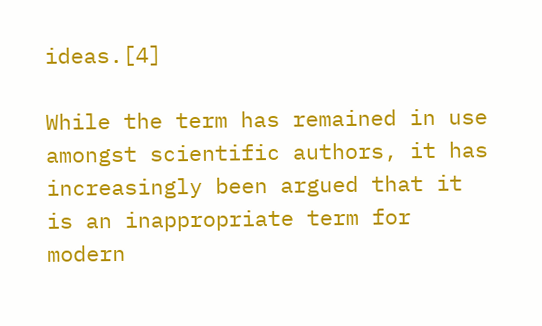ideas.[4]

While the term has remained in use amongst scientific authors, it has increasingly been argued that it is an inappropriate term for modern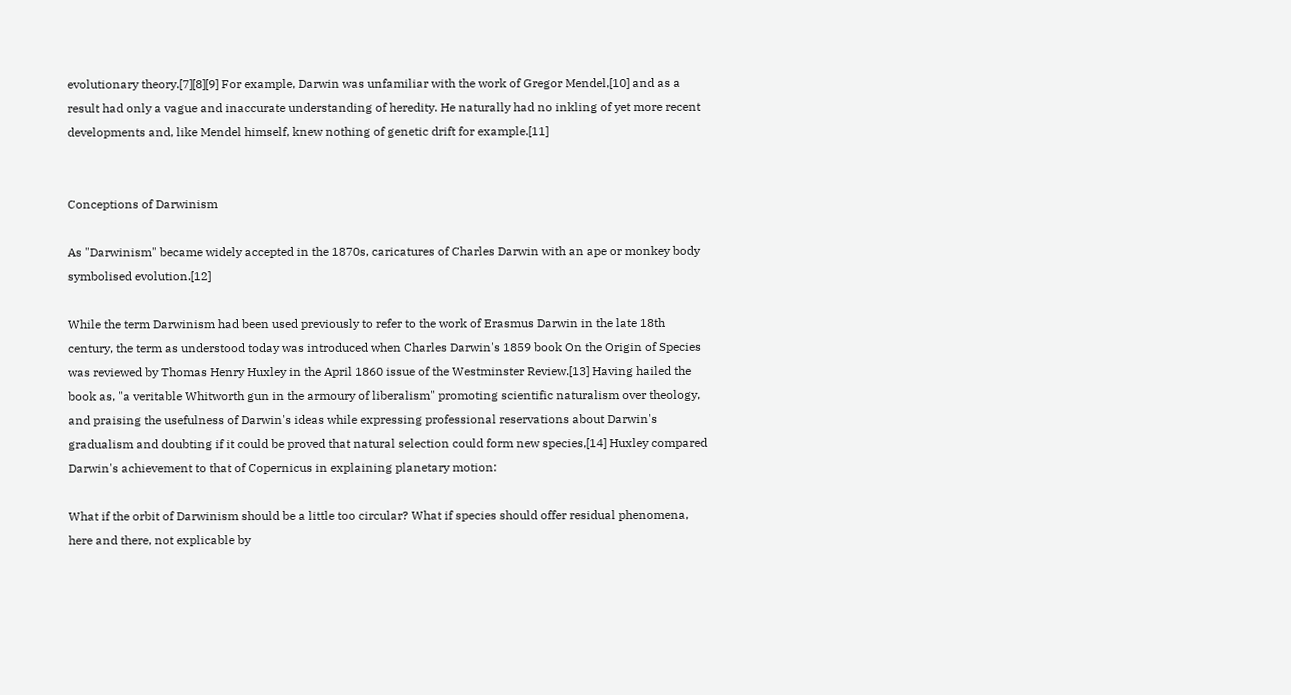evolutionary theory.[7][8][9] For example, Darwin was unfamiliar with the work of Gregor Mendel,[10] and as a result had only a vague and inaccurate understanding of heredity. He naturally had no inkling of yet more recent developments and, like Mendel himself, knew nothing of genetic drift for example.[11]


Conceptions of Darwinism

As "Darwinism" became widely accepted in the 1870s, caricatures of Charles Darwin with an ape or monkey body symbolised evolution.[12]

While the term Darwinism had been used previously to refer to the work of Erasmus Darwin in the late 18th century, the term as understood today was introduced when Charles Darwin's 1859 book On the Origin of Species was reviewed by Thomas Henry Huxley in the April 1860 issue of the Westminster Review.[13] Having hailed the book as, "a veritable Whitworth gun in the armoury of liberalism" promoting scientific naturalism over theology, and praising the usefulness of Darwin's ideas while expressing professional reservations about Darwin's gradualism and doubting if it could be proved that natural selection could form new species,[14] Huxley compared Darwin's achievement to that of Copernicus in explaining planetary motion:

What if the orbit of Darwinism should be a little too circular? What if species should offer residual phenomena, here and there, not explicable by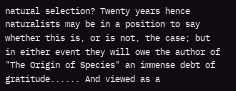natural selection? Twenty years hence naturalists may be in a position to say whether this is, or is not, the case; but in either event they will owe the author of "The Origin of Species" an immense debt of gratitude...... And viewed as a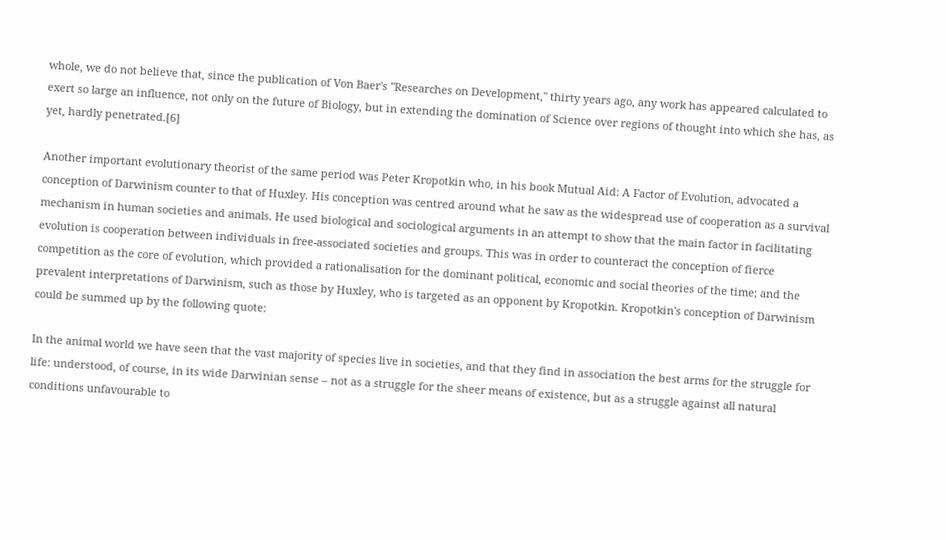whole, we do not believe that, since the publication of Von Baer's "Researches on Development," thirty years ago, any work has appeared calculated to exert so large an influence, not only on the future of Biology, but in extending the domination of Science over regions of thought into which she has, as yet, hardly penetrated.[6]

Another important evolutionary theorist of the same period was Peter Kropotkin who, in his book Mutual Aid: A Factor of Evolution, advocated a conception of Darwinism counter to that of Huxley. His conception was centred around what he saw as the widespread use of cooperation as a survival mechanism in human societies and animals. He used biological and sociological arguments in an attempt to show that the main factor in facilitating evolution is cooperation between individuals in free-associated societies and groups. This was in order to counteract the conception of fierce competition as the core of evolution, which provided a rationalisation for the dominant political, economic and social theories of the time; and the prevalent interpretations of Darwinism, such as those by Huxley, who is targeted as an opponent by Kropotkin. Kropotkin's conception of Darwinism could be summed up by the following quote:

In the animal world we have seen that the vast majority of species live in societies, and that they find in association the best arms for the struggle for life: understood, of course, in its wide Darwinian sense – not as a struggle for the sheer means of existence, but as a struggle against all natural conditions unfavourable to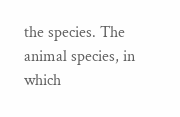the species. The animal species, in which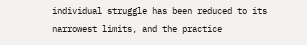individual struggle has been reduced to its narrowest limits, and the practice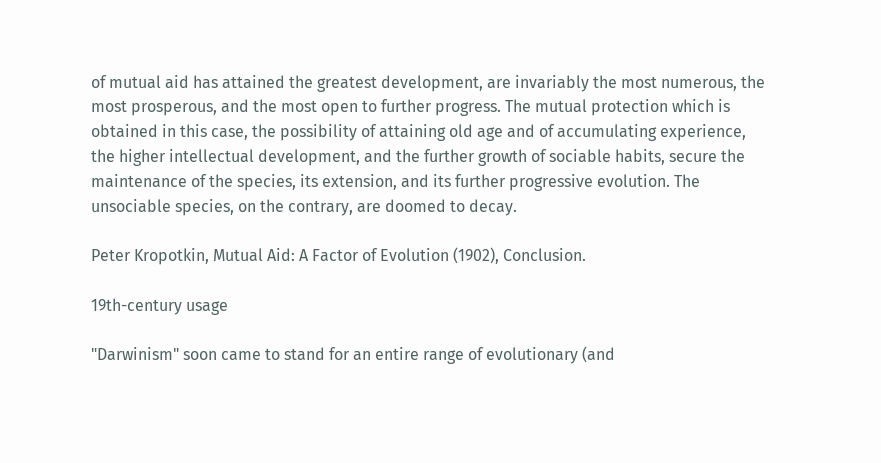of mutual aid has attained the greatest development, are invariably the most numerous, the most prosperous, and the most open to further progress. The mutual protection which is obtained in this case, the possibility of attaining old age and of accumulating experience, the higher intellectual development, and the further growth of sociable habits, secure the maintenance of the species, its extension, and its further progressive evolution. The unsociable species, on the contrary, are doomed to decay.

Peter Kropotkin, Mutual Aid: A Factor of Evolution (1902), Conclusion.

19th-century usage

"Darwinism" soon came to stand for an entire range of evolutionary (and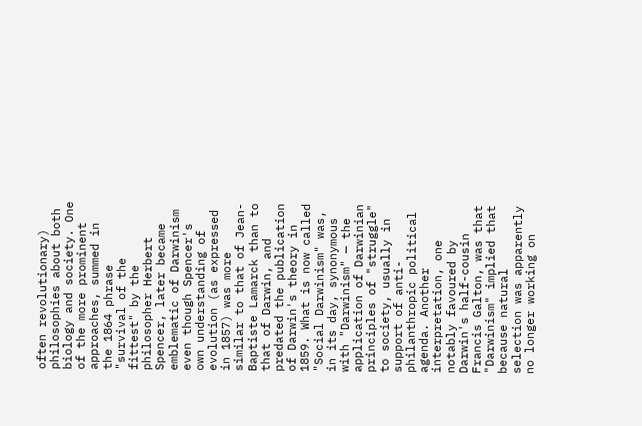often revolutionary) philosophies about both biology and society. One of the more prominent approaches, summed in the 1864 phrase "survival of the fittest" by the philosopher Herbert Spencer, later became emblematic of Darwinism even though Spencer's own understanding of evolution (as expressed in 1857) was more similar to that of Jean-Baptiste Lamarck than to that of Darwin, and predated the publication of Darwin's theory in 1859. What is now called "Social Darwinism" was, in its day, synonymous with "Darwinism" — the application of Darwinian principles of "struggle" to society, usually in support of anti-philanthropic political agenda. Another interpretation, one notably favoured by Darwin's half-cousin Francis Galton, was that "Darwinism" implied that because natural selection was apparently no longer working on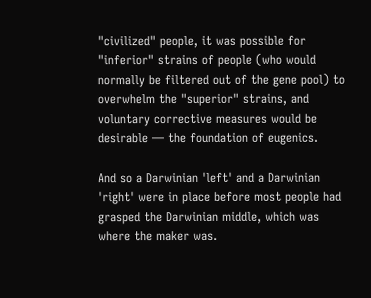"civilized" people, it was possible for "inferior" strains of people (who would normally be filtered out of the gene pool) to overwhelm the "superior" strains, and voluntary corrective measures would be desirable — the foundation of eugenics.

And so a Darwinian 'left' and a Darwinian 'right' were in place before most people had grasped the Darwinian middle, which was where the maker was.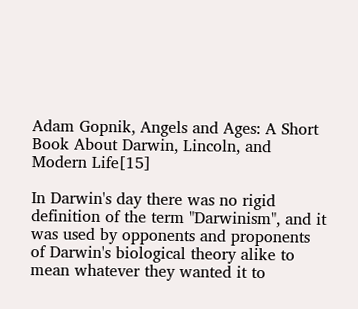Adam Gopnik, Angels and Ages: A Short Book About Darwin, Lincoln, and Modern Life[15]

In Darwin's day there was no rigid definition of the term "Darwinism", and it was used by opponents and proponents of Darwin's biological theory alike to mean whatever they wanted it to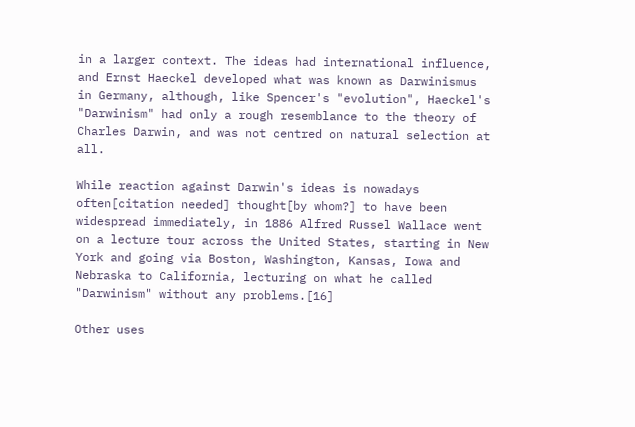in a larger context. The ideas had international influence, and Ernst Haeckel developed what was known as Darwinismus in Germany, although, like Spencer's "evolution", Haeckel's "Darwinism" had only a rough resemblance to the theory of Charles Darwin, and was not centred on natural selection at all.

While reaction against Darwin's ideas is nowadays often[citation needed] thought[by whom?] to have been widespread immediately, in 1886 Alfred Russel Wallace went on a lecture tour across the United States, starting in New York and going via Boston, Washington, Kansas, Iowa and Nebraska to California, lecturing on what he called "Darwinism" without any problems.[16]

Other uses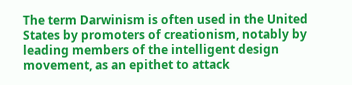The term Darwinism is often used in the United States by promoters of creationism, notably by leading members of the intelligent design movement, as an epithet to attack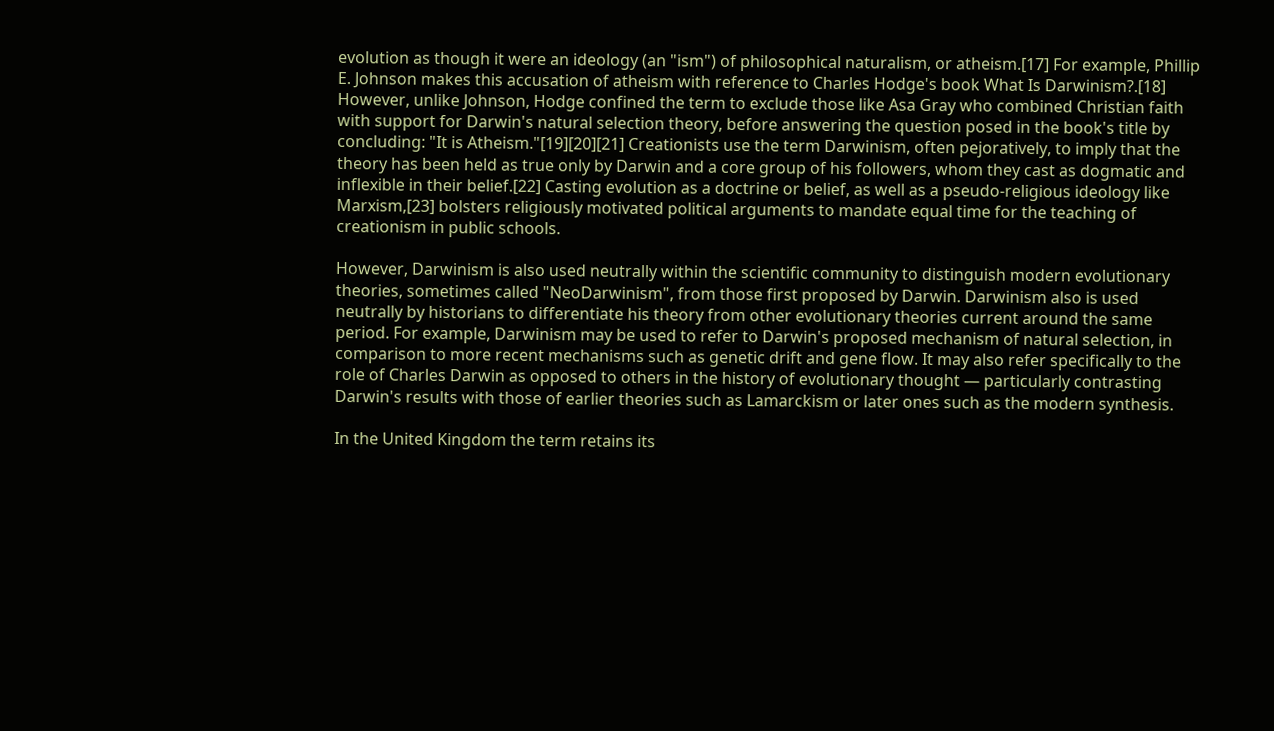evolution as though it were an ideology (an "ism") of philosophical naturalism, or atheism.[17] For example, Phillip E. Johnson makes this accusation of atheism with reference to Charles Hodge's book What Is Darwinism?.[18] However, unlike Johnson, Hodge confined the term to exclude those like Asa Gray who combined Christian faith with support for Darwin's natural selection theory, before answering the question posed in the book's title by concluding: "It is Atheism."[19][20][21] Creationists use the term Darwinism, often pejoratively, to imply that the theory has been held as true only by Darwin and a core group of his followers, whom they cast as dogmatic and inflexible in their belief.[22] Casting evolution as a doctrine or belief, as well as a pseudo-religious ideology like Marxism,[23] bolsters religiously motivated political arguments to mandate equal time for the teaching of creationism in public schools.

However, Darwinism is also used neutrally within the scientific community to distinguish modern evolutionary theories, sometimes called "NeoDarwinism", from those first proposed by Darwin. Darwinism also is used neutrally by historians to differentiate his theory from other evolutionary theories current around the same period. For example, Darwinism may be used to refer to Darwin's proposed mechanism of natural selection, in comparison to more recent mechanisms such as genetic drift and gene flow. It may also refer specifically to the role of Charles Darwin as opposed to others in the history of evolutionary thought — particularly contrasting Darwin's results with those of earlier theories such as Lamarckism or later ones such as the modern synthesis.

In the United Kingdom the term retains its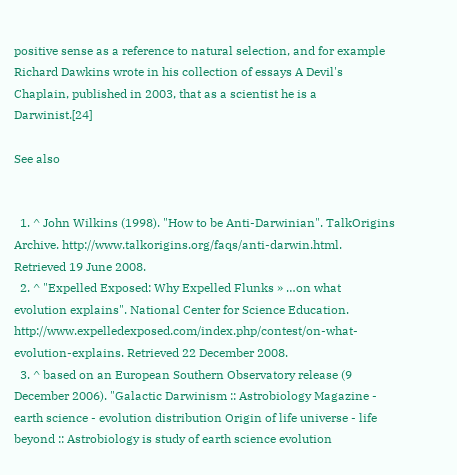positive sense as a reference to natural selection, and for example Richard Dawkins wrote in his collection of essays A Devil's Chaplain, published in 2003, that as a scientist he is a Darwinist.[24]

See also


  1. ^ John Wilkins (1998). "How to be Anti-Darwinian". TalkOrigins Archive. http://www.talkorigins.org/faqs/anti-darwin.html. Retrieved 19 June 2008.
  2. ^ "Expelled Exposed: Why Expelled Flunks » …on what evolution explains". National Center for Science Education. http://www.expelledexposed.com/index.php/contest/on-what-evolution-explains. Retrieved 22 December 2008.
  3. ^ based on an European Southern Observatory release (9 December 2006). "Galactic Darwinism :: Astrobiology Magazine - earth science - evolution distribution Origin of life universe - life beyond :: Astrobiology is study of earth science evolution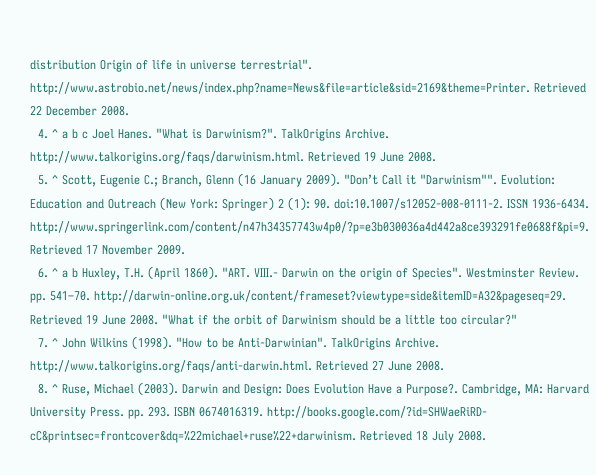distribution Origin of life in universe terrestrial". http://www.astrobio.net/news/index.php?name=News&file=article&sid=2169&theme=Printer. Retrieved 22 December 2008.
  4. ^ a b c Joel Hanes. "What is Darwinism?". TalkOrigins Archive. http://www.talkorigins.org/faqs/darwinism.html. Retrieved 19 June 2008.
  5. ^ Scott, Eugenie C.; Branch, Glenn (16 January 2009). "Don’t Call it "Darwinism"". Evolution: Education and Outreach (New York: Springer) 2 (1): 90. doi:10.1007/s12052-008-0111-2. ISSN 1936-6434. http://www.springerlink.com/content/n47h34357743w4p0/?p=e3b030036a4d442a8ce393291fe0688f&pi=9. Retrieved 17 November 2009.
  6. ^ a b Huxley, T.H. (April 1860). "ART. VIII.- Darwin on the origin of Species". Westminster Review. pp. 541–70. http://darwin-online.org.uk/content/frameset?viewtype=side&itemID=A32&pageseq=29. Retrieved 19 June 2008. "What if the orbit of Darwinism should be a little too circular?"
  7. ^ John Wilkins (1998). "How to be Anti-Darwinian". TalkOrigins Archive. http://www.talkorigins.org/faqs/anti-darwin.html. Retrieved 27 June 2008.
  8. ^ Ruse, Michael (2003). Darwin and Design: Does Evolution Have a Purpose?. Cambridge, MA: Harvard University Press. pp. 293. ISBN 0674016319. http://books.google.com/?id=SHWaeRiRD-cC&printsec=frontcover&dq=%22michael+ruse%22+darwinism. Retrieved 18 July 2008.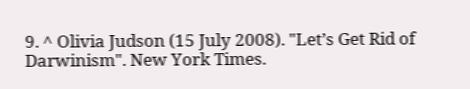9. ^ Olivia Judson (15 July 2008). "Let’s Get Rid of Darwinism". New York Times.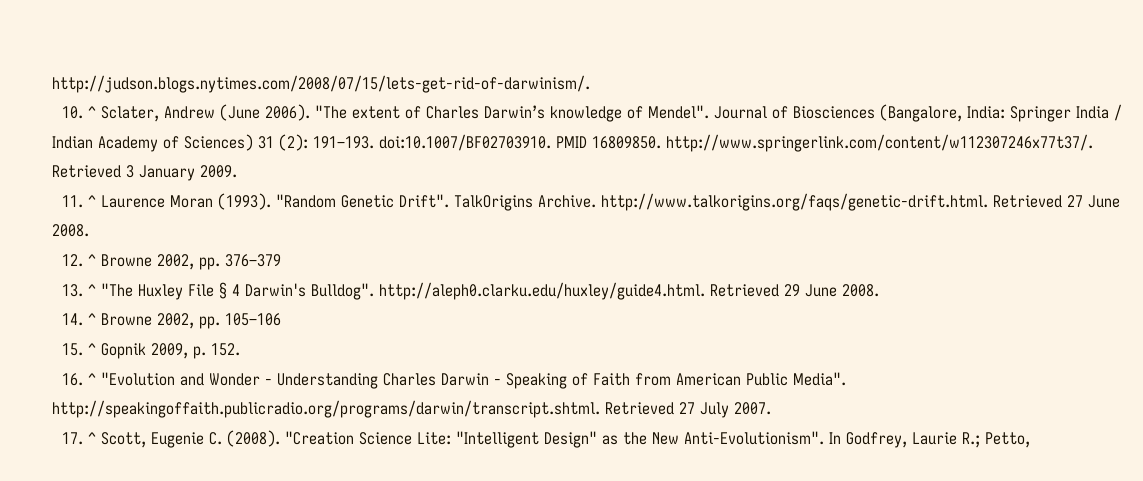http://judson.blogs.nytimes.com/2008/07/15/lets-get-rid-of-darwinism/.
  10. ^ Sclater, Andrew (June 2006). "The extent of Charles Darwin’s knowledge of Mendel". Journal of Biosciences (Bangalore, India: Springer India / Indian Academy of Sciences) 31 (2): 191–193. doi:10.1007/BF02703910. PMID 16809850. http://www.springerlink.com/content/w112307246x77t37/. Retrieved 3 January 2009.
  11. ^ Laurence Moran (1993). "Random Genetic Drift". TalkOrigins Archive. http://www.talkorigins.org/faqs/genetic-drift.html. Retrieved 27 June 2008.
  12. ^ Browne 2002, pp. 376–379
  13. ^ "The Huxley File § 4 Darwin's Bulldog". http://aleph0.clarku.edu/huxley/guide4.html. Retrieved 29 June 2008.
  14. ^ Browne 2002, pp. 105–106
  15. ^ Gopnik 2009, p. 152.
  16. ^ "Evolution and Wonder - Understanding Charles Darwin - Speaking of Faith from American Public Media". http://speakingoffaith.publicradio.org/programs/darwin/transcript.shtml. Retrieved 27 July 2007.
  17. ^ Scott, Eugenie C. (2008). "Creation Science Lite: "Intelligent Design" as the New Anti-Evolutionism". In Godfrey, Laurie R.; Petto,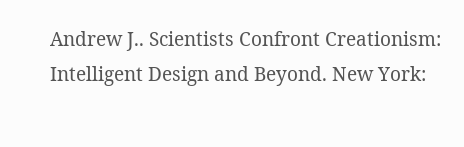Andrew J.. Scientists Confront Creationism: Intelligent Design and Beyond. New York: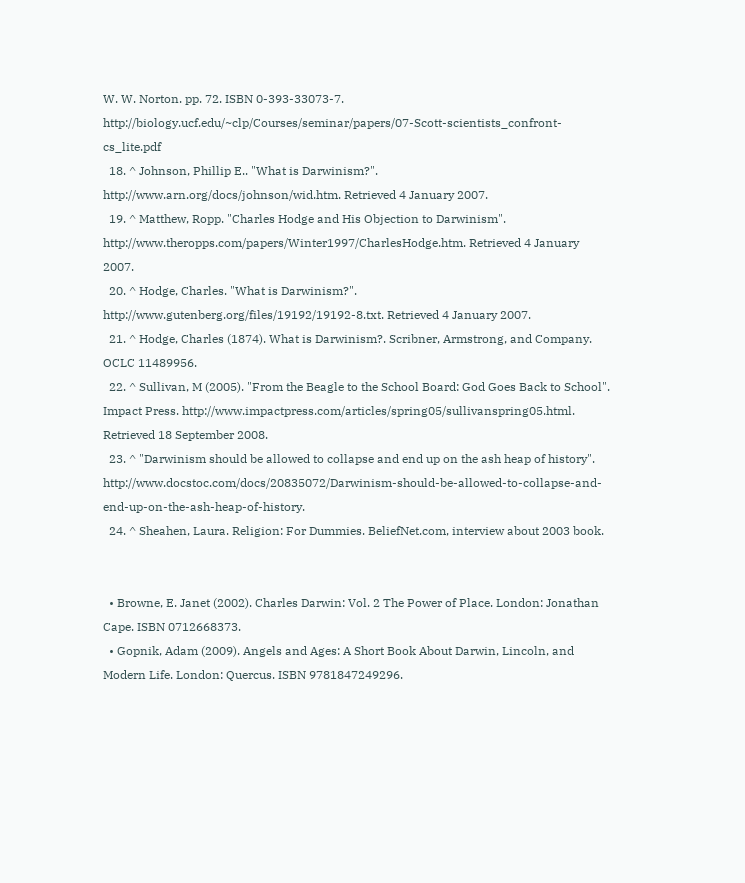W. W. Norton. pp. 72. ISBN 0-393-33073-7. http://biology.ucf.edu/~clp/Courses/seminar/papers/07-Scott-scientists_confront-cs_lite.pdf
  18. ^ Johnson, Phillip E.. "What is Darwinism?". http://www.arn.org/docs/johnson/wid.htm. Retrieved 4 January 2007.
  19. ^ Matthew, Ropp. "Charles Hodge and His Objection to Darwinism". http://www.theropps.com/papers/Winter1997/CharlesHodge.htm. Retrieved 4 January 2007.
  20. ^ Hodge, Charles. "What is Darwinism?". http://www.gutenberg.org/files/19192/19192-8.txt. Retrieved 4 January 2007.
  21. ^ Hodge, Charles (1874). What is Darwinism?. Scribner, Armstrong, and Company. OCLC 11489956.
  22. ^ Sullivan, M (2005). "From the Beagle to the School Board: God Goes Back to School". Impact Press. http://www.impactpress.com/articles/spring05/sullivanspring05.html. Retrieved 18 September 2008.
  23. ^ "Darwinism should be allowed to collapse and end up on the ash heap of history". http://www.docstoc.com/docs/20835072/Darwinism-should-be-allowed-to-collapse-and-end-up-on-the-ash-heap-of-history.
  24. ^ Sheahen, Laura. Religion: For Dummies. BeliefNet.com, interview about 2003 book.


  • Browne, E. Janet (2002). Charles Darwin: Vol. 2 The Power of Place. London: Jonathan Cape. ISBN 0712668373.
  • Gopnik, Adam (2009). Angels and Ages: A Short Book About Darwin, Lincoln, and Modern Life. London: Quercus. ISBN 9781847249296.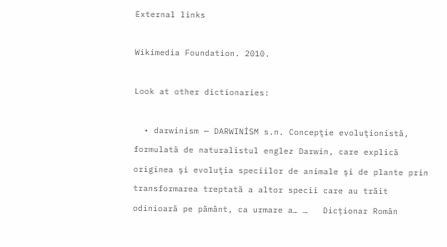External links

Wikimedia Foundation. 2010.

Look at other dictionaries:

  • darwinism — DARWINÍSM s.n. Concepţie evoluţionistă, formulată de naturalistul englez Darwin, care explică originea şi evoluţia speciilor de animale şi de plante prin transformarea treptată a altor specii care au trăit odinioară pe pământ, ca urmare a… …   Dicționar Român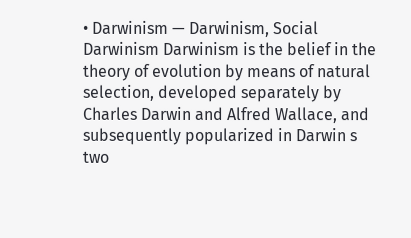• Darwinism — Darwinism, Social Darwinism Darwinism is the belief in the theory of evolution by means of natural selection, developed separately by Charles Darwin and Alfred Wallace, and subsequently popularized in Darwin s two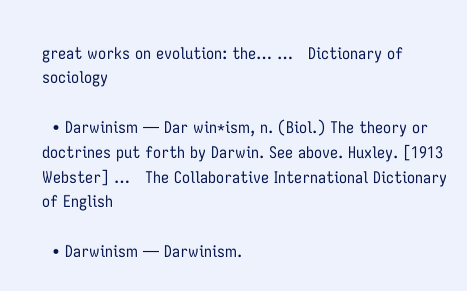great works on evolution: the… …   Dictionary of sociology

  • Darwinism — Dar win*ism, n. (Biol.) The theory or doctrines put forth by Darwin. See above. Huxley. [1913 Webster] …   The Collaborative International Dictionary of English

  • Darwinism — Darwinism.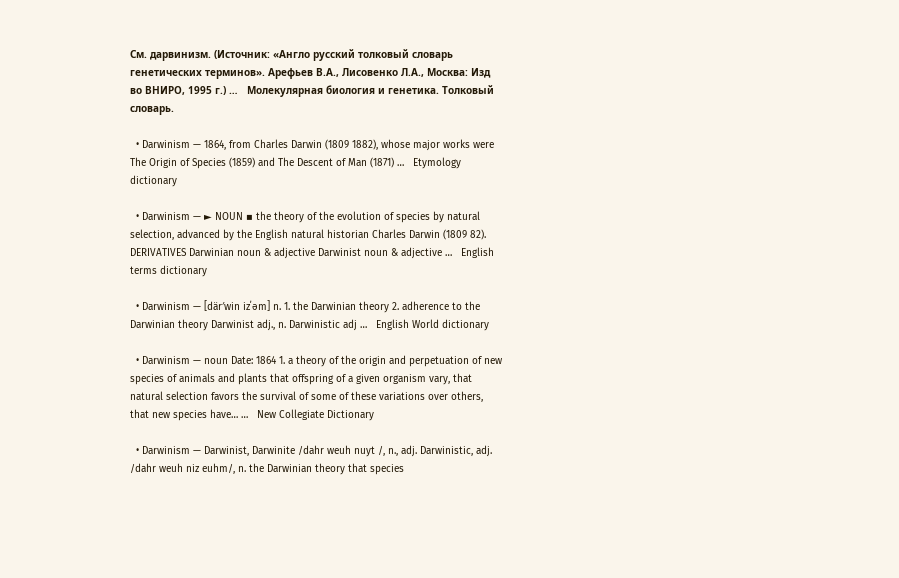См. дарвинизм. (Источник: «Англо русский толковый словарь генетических терминов». Арефьев В.А., Лисовенко Л.А., Москва: Изд во ВНИРО, 1995 г.) …   Молекулярная биология и генетика. Толковый словарь.

  • Darwinism — 1864, from Charles Darwin (1809 1882), whose major works were The Origin of Species (1859) and The Descent of Man (1871) …   Etymology dictionary

  • Darwinism — ► NOUN ▪ the theory of the evolution of species by natural selection, advanced by the English natural historian Charles Darwin (1809 82). DERIVATIVES Darwinian noun & adjective Darwinist noun & adjective …   English terms dictionary

  • Darwinism — [där′win iz΄əm] n. 1. the Darwinian theory 2. adherence to the Darwinian theory Darwinist adj., n. Darwinistic adj …   English World dictionary

  • Darwinism — noun Date: 1864 1. a theory of the origin and perpetuation of new species of animals and plants that offspring of a given organism vary, that natural selection favors the survival of some of these variations over others, that new species have… …   New Collegiate Dictionary

  • Darwinism — Darwinist, Darwinite /dahr weuh nuyt /, n., adj. Darwinistic, adj. /dahr weuh niz euhm/, n. the Darwinian theory that species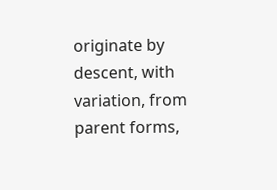originate by descent, with variation, from parent forms,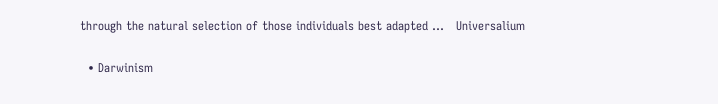through the natural selection of those individuals best adapted …   Universalium

  • Darwinism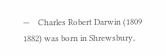—    Charles Robert Darwin (1809 1882) was born in Shrewsbury,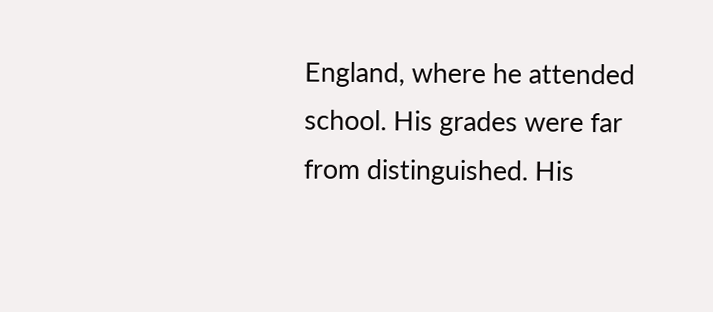England, where he attended school. His grades were far from distinguished. His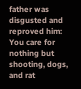father was disgusted and reproved him: You care for nothing but shooting, dogs, and rat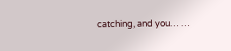catching, and you… …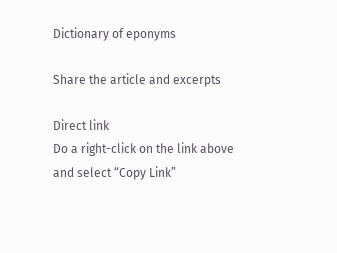Dictionary of eponyms

Share the article and excerpts

Direct link
Do a right-click on the link above
and select “Copy Link”